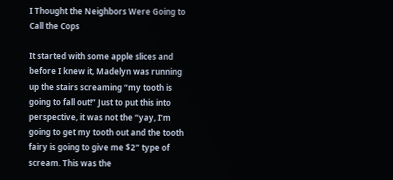I Thought the Neighbors Were Going to Call the Cops

It started with some apple slices and before I knew it, Madelyn was running up the stairs screaming “my tooth is going to fall out!” Just to put this into perspective, it was not the “yay, I’m going to get my tooth out and the tooth fairy is going to give me $2” type of scream. This was the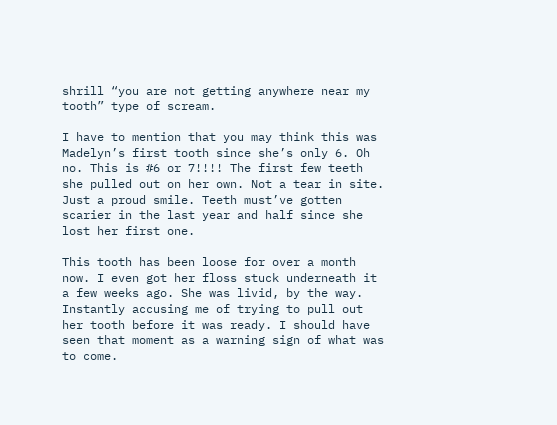shrill “you are not getting anywhere near my tooth” type of scream.

I have to mention that you may think this was Madelyn’s first tooth since she’s only 6. Oh no. This is #6 or 7!!!! The first few teeth she pulled out on her own. Not a tear in site. Just a proud smile. Teeth must’ve gotten scarier in the last year and half since she lost her first one.

This tooth has been loose for over a month now. I even got her floss stuck underneath it a few weeks ago. She was livid, by the way. Instantly accusing me of trying to pull out her tooth before it was ready. I should have seen that moment as a warning sign of what was to come.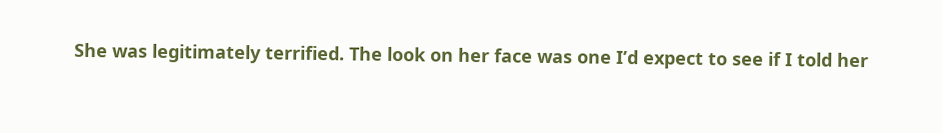She was legitimately terrified. The look on her face was one I’d expect to see if I told her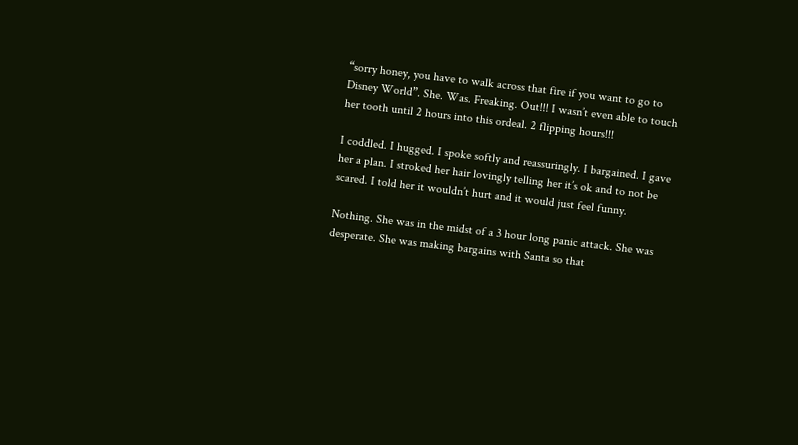“sorry honey, you have to walk across that fire if you want to go to Disney World”. She. Was. Freaking. Out!!! I wasn’t even able to touch her tooth until 2 hours into this ordeal. 2 flipping hours!!!

I coddled. I hugged. I spoke softly and reassuringly. I bargained. I gave her a plan. I stroked her hair lovingly telling her it’s ok and to not be scared. I told her it wouldn’t hurt and it would just feel funny.

Nothing. She was in the midst of a 3 hour long panic attack. She was desperate. She was making bargains with Santa so that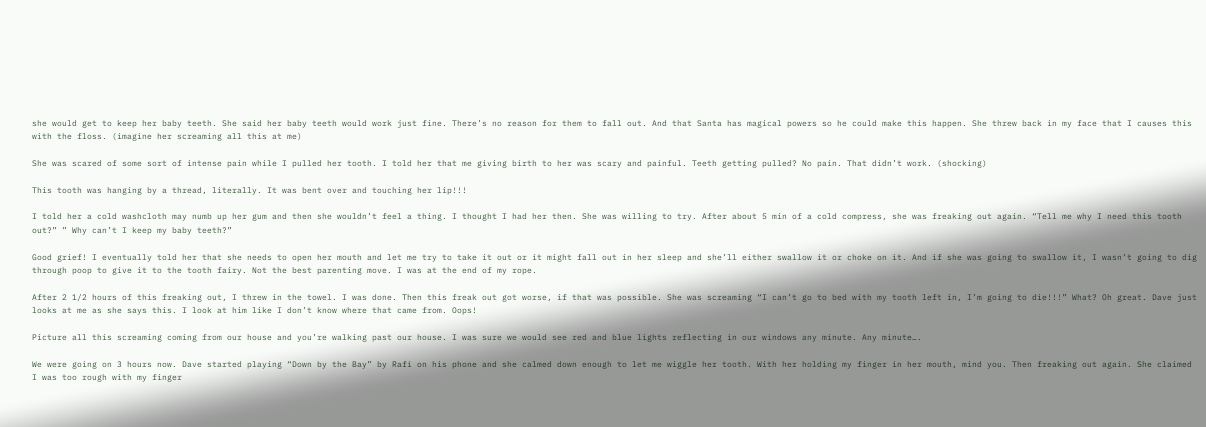she would get to keep her baby teeth. She said her baby teeth would work just fine. There’s no reason for them to fall out. And that Santa has magical powers so he could make this happen. She threw back in my face that I causes this with the floss. (imagine her screaming all this at me)

She was scared of some sort of intense pain while I pulled her tooth. I told her that me giving birth to her was scary and painful. Teeth getting pulled? No pain. That didn’t work. (shocking)

This tooth was hanging by a thread, literally. It was bent over and touching her lip!!!

I told her a cold washcloth may numb up her gum and then she wouldn’t feel a thing. I thought I had her then. She was willing to try. After about 5 min of a cold compress, she was freaking out again. “Tell me why I need this tooth out?” ” Why can’t I keep my baby teeth?”

Good grief! I eventually told her that she needs to open her mouth and let me try to take it out or it might fall out in her sleep and she’ll either swallow it or choke on it. And if she was going to swallow it, I wasn’t going to dig through poop to give it to the tooth fairy. Not the best parenting move. I was at the end of my rope.

After 2 1/2 hours of this freaking out, I threw in the towel. I was done. Then this freak out got worse, if that was possible. She was screaming “I can’t go to bed with my tooth left in, I’m going to die!!!” What? Oh great. Dave just looks at me as she says this. I look at him like I don’t know where that came from. Oops!

Picture all this screaming coming from our house and you’re walking past our house. I was sure we would see red and blue lights reflecting in our windows any minute. Any minute….

We were going on 3 hours now. Dave started playing “Down by the Bay” by Rafi on his phone and she calmed down enough to let me wiggle her tooth. With her holding my finger in her mouth, mind you. Then freaking out again. She claimed I was too rough with my finger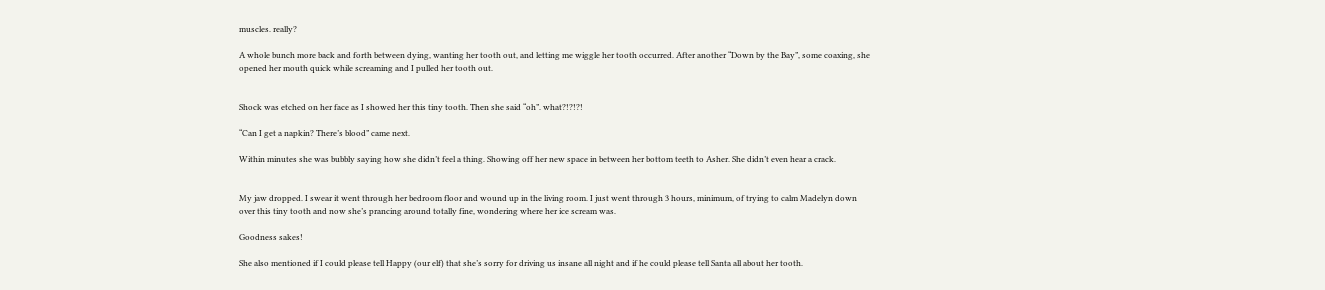muscles. really?

A whole bunch more back and forth between dying, wanting her tooth out, and letting me wiggle her tooth occurred. After another “Down by the Bay”, some coaxing, she opened her mouth quick while screaming and I pulled her tooth out.


Shock was etched on her face as I showed her this tiny tooth. Then she said “oh”. what?!?!?!

“Can I get a napkin? There’s blood” came next.

Within minutes she was bubbly saying how she didn’t feel a thing. Showing off her new space in between her bottom teeth to Asher. She didn’t even hear a crack.


My jaw dropped. I swear it went through her bedroom floor and wound up in the living room. I just went through 3 hours, minimum, of trying to calm Madelyn down over this tiny tooth and now she’s prancing around totally fine, wondering where her ice scream was.

Goodness sakes!

She also mentioned if I could please tell Happy (our elf) that she’s sorry for driving us insane all night and if he could please tell Santa all about her tooth.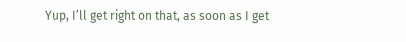Yup, I’ll get right on that, as soon as I get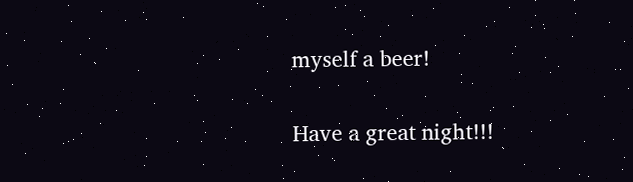myself a beer!

Have a great night!!!